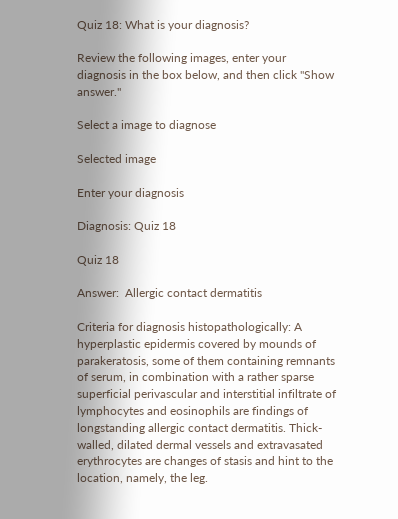Quiz 18: What is your diagnosis?

Review the following images, enter your diagnosis in the box below, and then click "Show answer."

Select a image to diagnose

Selected image

Enter your diagnosis

Diagnosis: Quiz 18

Quiz 18

Answer:  Allergic contact dermatitis

Criteria for diagnosis histopathologically: A hyperplastic epidermis covered by mounds of parakeratosis, some of them containing remnants of serum, in combination with a rather sparse superficial perivascular and interstitial infiltrate of lymphocytes and eosinophils are findings of longstanding allergic contact dermatitis. Thick-walled, dilated dermal vessels and extravasated erythrocytes are changes of stasis and hint to the location, namely, the leg.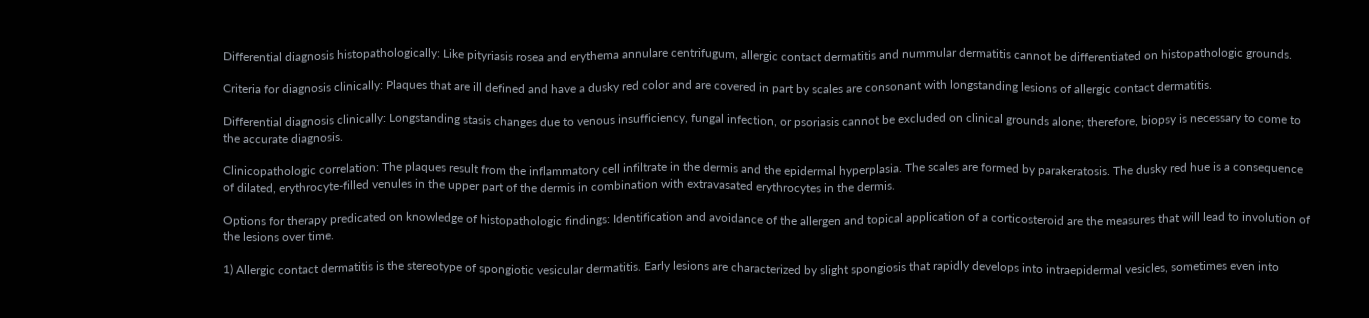Differential diagnosis histopathologically: Like pityriasis rosea and erythema annulare centrifugum, allergic contact dermatitis and nummular dermatitis cannot be differentiated on histopathologic grounds.

Criteria for diagnosis clinically: Plaques that are ill defined and have a dusky red color and are covered in part by scales are consonant with longstanding lesions of allergic contact dermatitis.

Differential diagnosis clinically: Longstanding stasis changes due to venous insufficiency, fungal infection, or psoriasis cannot be excluded on clinical grounds alone; therefore, biopsy is necessary to come to the accurate diagnosis.

Clinicopathologic correlation: The plaques result from the inflammatory cell infiltrate in the dermis and the epidermal hyperplasia. The scales are formed by parakeratosis. The dusky red hue is a consequence of dilated, erythrocyte-filled venules in the upper part of the dermis in combination with extravasated erythrocytes in the dermis.

Options for therapy predicated on knowledge of histopathologic findings: Identification and avoidance of the allergen and topical application of a corticosteroid are the measures that will lead to involution of the lesions over time.

1) Allergic contact dermatitis is the stereotype of spongiotic vesicular dermatitis. Early lesions are characterized by slight spongiosis that rapidly develops into intraepidermal vesicles, sometimes even into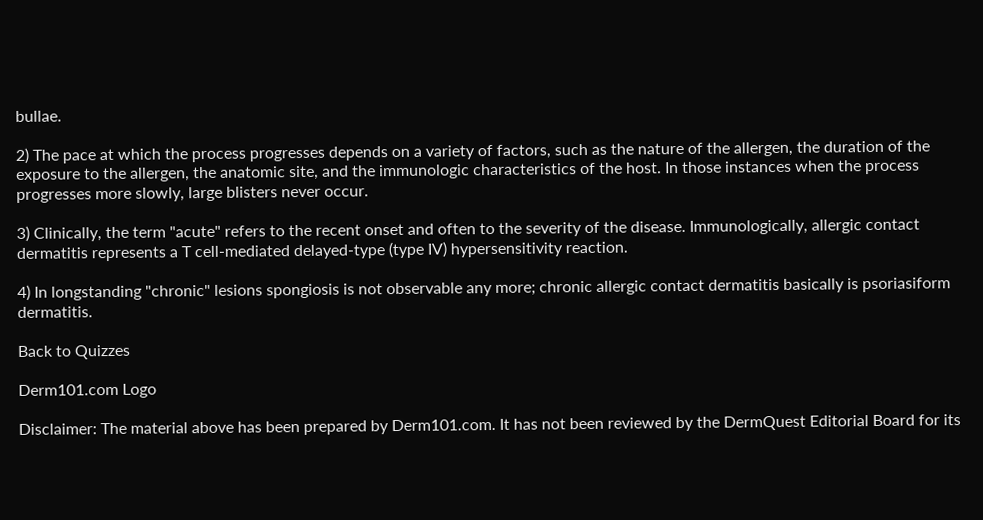bullae.

2) The pace at which the process progresses depends on a variety of factors, such as the nature of the allergen, the duration of the exposure to the allergen, the anatomic site, and the immunologic characteristics of the host. In those instances when the process progresses more slowly, large blisters never occur.

3) Clinically, the term "acute" refers to the recent onset and often to the severity of the disease. Immunologically, allergic contact dermatitis represents a T cell-mediated delayed-type (type IV) hypersensitivity reaction.

4) In longstanding "chronic" lesions spongiosis is not observable any more; chronic allergic contact dermatitis basically is psoriasiform dermatitis.

Back to Quizzes

Derm101.com Logo

Disclaimer: The material above has been prepared by Derm101.com. It has not been reviewed by the DermQuest Editorial Board for its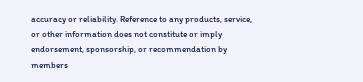accuracy or reliability. Reference to any products, service, or other information does not constitute or imply endorsement, sponsorship, or recommendation by members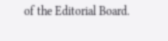of the Editorial Board.